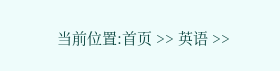当前位置:首页 >> 英语 >>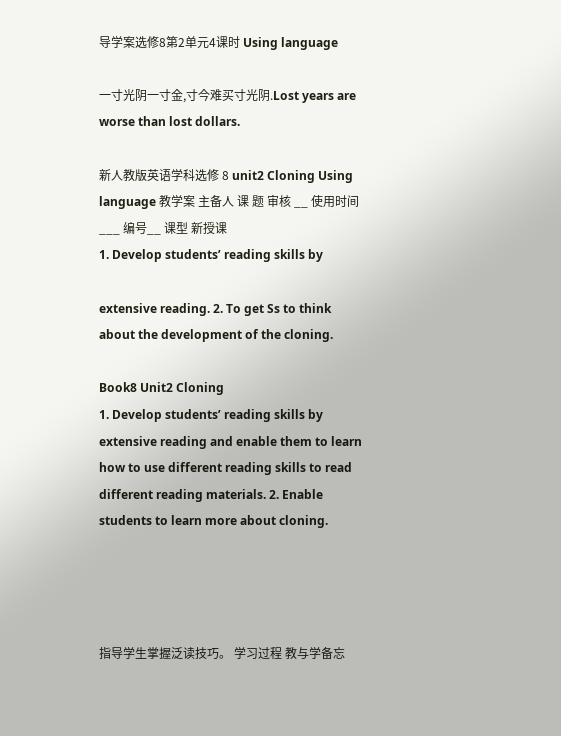导学案选修8第2单元4课时 Using language

一寸光阴一寸金,寸今难买寸光阴.Lost years are worse than lost dollars.

新人教版英语学科选修 8 unit2 Cloning Using language 教学案 主备人 课 题 审核 __ 使用时间 ___ 编号__ 课型 新授课
1. Develop students’ reading skills by

extensive reading. 2. To get Ss to think about the development of the cloning.

Book8 Unit2 Cloning
1. Develop students’ reading skills by extensive reading and enable them to learn how to use different reading skills to read different reading materials. 2. Enable students to learn more about cloning.




指导学生掌握泛读技巧。 学习过程 教与学备忘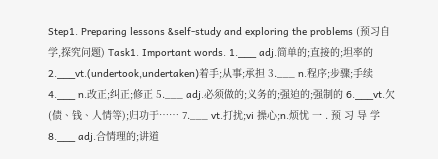Step1. Preparing lessons &self-study and exploring the problems (预习自学,探究问题) Task1. Important words. 1.___ adj.简单的;直接的;坦率的 2.___vt.(undertook,undertaken)着手;从事;承担 3.___ n.程序;步骤;手续 4.___ n.改正;纠正;修正 5.___ adj.必须做的;义务的;强迫的;强制的 6.___vt.欠(债、钱、人情等);归功于…… 7.___ vt.打扰;vi 操心;n.烦忧 一 . 预 习 导 学 8.___ adj.合情理的;讲道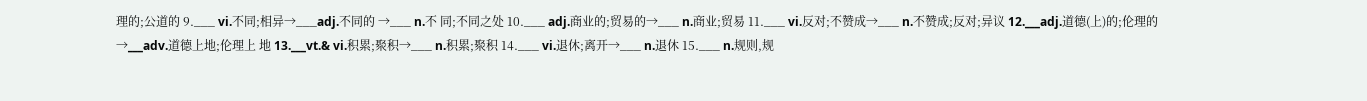理的;公道的 9.___ vi.不同;相异→___adj.不同的 →___ n.不 同;不同之处 10.___ adj.商业的;贸易的→___ n.商业;贸易 11.___ vi.反对;不赞成→___ n.不赞成;反对;异议 12.___adj.道德(上)的;伦理的→___adv.道德上地;伦理上 地 13.___vt.& vi.积累;聚积→___ n.积累;聚积 14.___ vi.退休;离开→___ n.退休 15.___ n.规则,规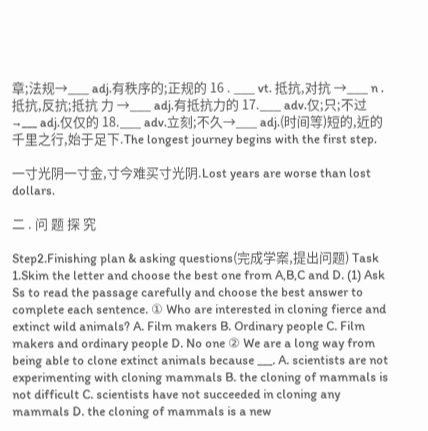章;法规→___ adj.有秩序的;正规的 16 . ___ vt. 抵抗,对抗 →___ n .抵抗,反抗;抵抗 力 →___ adj.有抵抗力的 17.___ adv.仅;只;不过→___ adj.仅仅的 18.___ adv.立刻;不久→___ adj.(时间等)短的,近的
千里之行,始于足下.The longest journey begins with the first step.

一寸光阴一寸金,寸今难买寸光阴.Lost years are worse than lost dollars.

二 . 问 题 探 究

Step2.Finishing plan & asking questions(完成学案,提出问题) Task 1.Skim the letter and choose the best one from A,B,C and D. (1) Ask Ss to read the passage carefully and choose the best answer to complete each sentence. ① Who are interested in cloning fierce and extinct wild animals? A. Film makers B. Ordinary people C. Film makers and ordinary people D. No one ② We are a long way from being able to clone extinct animals because ___. A. scientists are not experimenting with cloning mammals B. the cloning of mammals is not difficult C. scientists have not succeeded in cloning any mammals D. the cloning of mammals is a new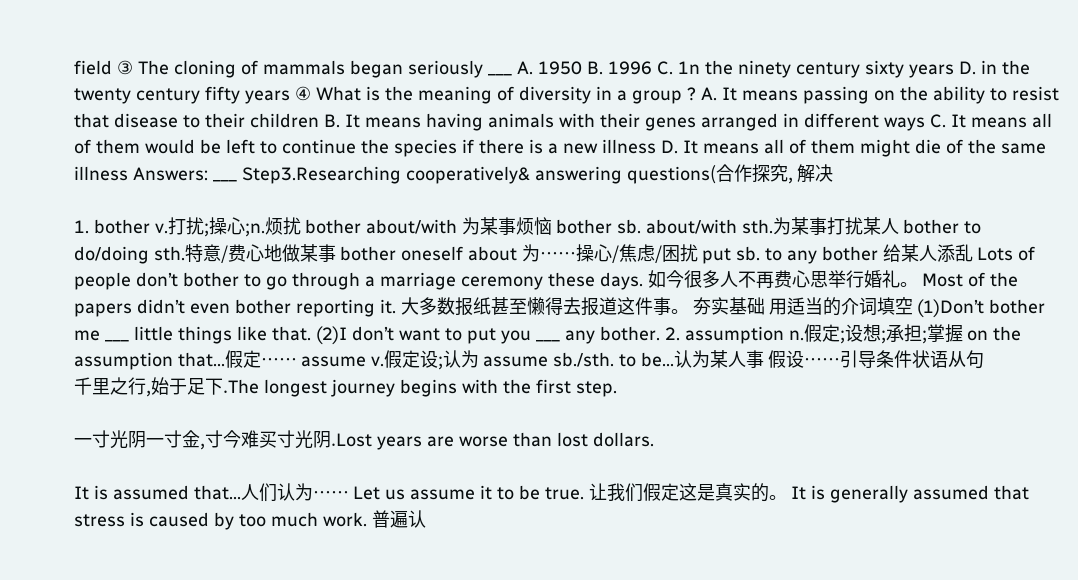field ③ The cloning of mammals began seriously ___ A. 1950 B. 1996 C. 1n the ninety century sixty years D. in the twenty century fifty years ④ What is the meaning of diversity in a group ? A. It means passing on the ability to resist that disease to their children B. It means having animals with their genes arranged in different ways C. It means all of them would be left to continue the species if there is a new illness D. It means all of them might die of the same illness Answers: ___ Step3.Researching cooperatively& answering questions(合作探究, 解决

1. bother v.打扰;操心;n.烦扰 bother about/with 为某事烦恼 bother sb. about/with sth.为某事打扰某人 bother to do/doing sth.特意/费心地做某事 bother oneself about 为……操心/焦虑/困扰 put sb. to any bother 给某人添乱 Lots of people don’t bother to go through a marriage ceremony these days. 如今很多人不再费心思举行婚礼。 Most of the papers didn’t even bother reporting it. 大多数报纸甚至懒得去报道这件事。 夯实基础 用适当的介词填空 (1)Don’t bother me ___ little things like that. (2)I don’t want to put you ___ any bother. 2. assumption n.假定;设想;承担;掌握 on the assumption that...假定…… assume v.假定设;认为 assume sb./sth. to be...认为某人事 假设……引导条件状语从句
千里之行,始于足下.The longest journey begins with the first step.

一寸光阴一寸金,寸今难买寸光阴.Lost years are worse than lost dollars.

It is assumed that...人们认为…… Let us assume it to be true. 让我们假定这是真实的。 It is generally assumed that stress is caused by too much work. 普遍认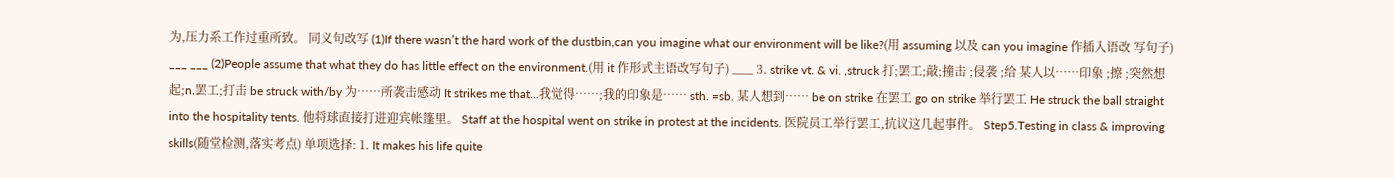为,压力系工作过重所致。 同义句改写 (1)If there wasn’t the hard work of the dustbin,can you imagine what our environment will be like?(用 assuming 以及 can you imagine 作插入语改 写句子) ___ ___ (2)People assume that what they do has little effect on the environment.(用 it 作形式主语改写句子) ___ 3. strike vt. & vi. ,struck 打;罢工;敲;撞击 ;侵袭 ;给 某人以……印象 ;擦 ;突然想起;n.罢工;打击 be struck with/by 为……所袭击感动 It strikes me that...我觉得……;我的印象是…… sth. =sb. 某人想到…… be on strike 在罢工 go on strike 举行罢工 He struck the ball straight into the hospitality tents. 他将球直接打进迎宾帐篷里。 Staff at the hospital went on strike in protest at the incidents. 医院员工举行罢工,抗议这几起事件。 Step5.Testing in class & improving skills(随堂检测,落实考点) 单项选择: 1. It makes his life quite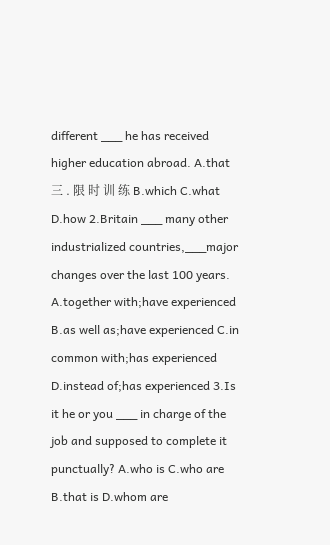different ___ he has received higher education abroad. A.that 三 . 限 时 训 练 B.which C.what D.how 2.Britain ___ many other industrialized countries,___major changes over the last 100 years. A.together with;have experienced B.as well as;have experienced C.in common with;has experienced D.instead of;has experienced 3.Is it he or you ___ in charge of the job and supposed to complete it punctually? A.who is C.who are B.that is D.whom are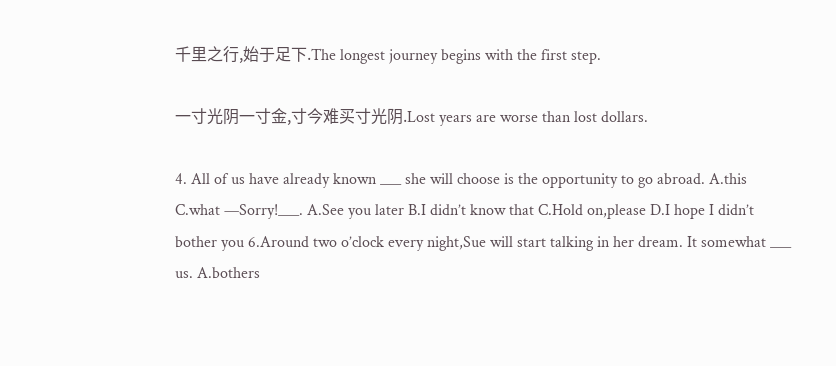千里之行,始于足下.The longest journey begins with the first step.

一寸光阴一寸金,寸今难买寸光阴.Lost years are worse than lost dollars.

4. All of us have already known ___ she will choose is the opportunity to go abroad. A.this C.what —Sorry!___. A.See you later B.I didn’t know that C.Hold on,please D.I hope I didn’t bother you 6.Around two o’clock every night,Sue will start talking in her dream. It somewhat ___ us. A.bothers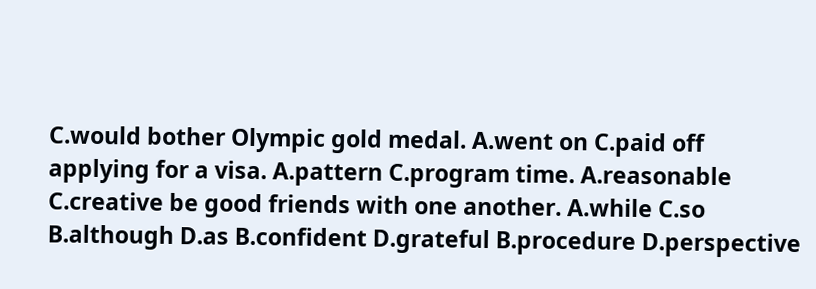C.would bother Olympic gold medal. A.went on C.paid off applying for a visa. A.pattern C.program time. A.reasonable C.creative be good friends with one another. A.while C.so B.although D.as B.confident D.grateful B.procedure D.perspective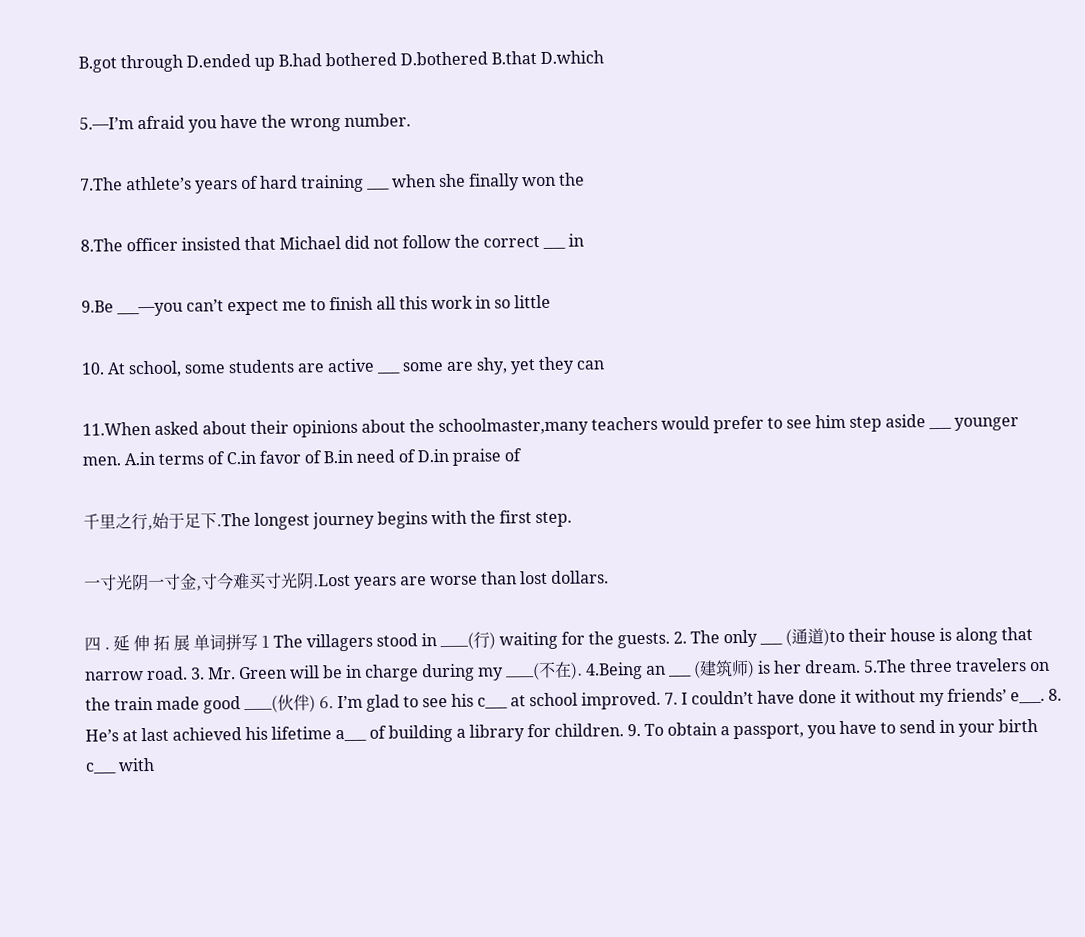B.got through D.ended up B.had bothered D.bothered B.that D.which

5.—I’m afraid you have the wrong number.

7.The athlete’s years of hard training ___ when she finally won the

8.The officer insisted that Michael did not follow the correct ___ in

9.Be ___—you can’t expect me to finish all this work in so little

10. At school, some students are active ___ some are shy, yet they can

11.When asked about their opinions about the schoolmaster,many teachers would prefer to see him step aside ___ younger men. A.in terms of C.in favor of B.in need of D.in praise of

千里之行,始于足下.The longest journey begins with the first step.

一寸光阴一寸金,寸今难买寸光阴.Lost years are worse than lost dollars.

四 . 延 伸 拓 展 单词拼写 1 The villagers stood in ___(行) waiting for the guests. 2. The only ___ (通道)to their house is along that narrow road. 3. Mr. Green will be in charge during my ___(不在). 4.Being an ___ (建筑师) is her dream. 5.The three travelers on the train made good ___(伙伴) 6. I’m glad to see his c___ at school improved. 7. I couldn’t have done it without my friends’ e___. 8. He’s at last achieved his lifetime a___ of building a library for children. 9. To obtain a passport, you have to send in your birth c___ with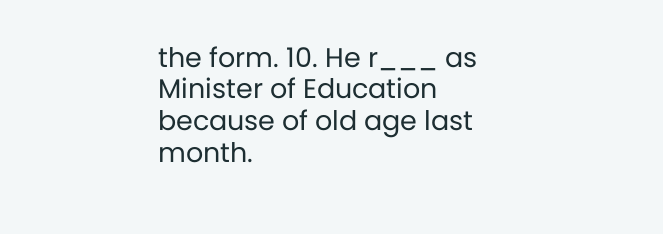the form. 10. He r___ as Minister of Education because of old age last month.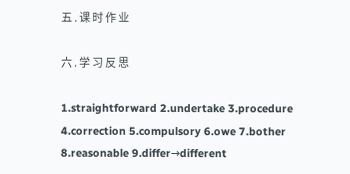五 . 课 时 作 业

六 . 学 习 反 思

1.straightforward 2.undertake 3.procedure 4.correction 5.compulsory 6.owe 7.bother 8.reasonable 9.differ→different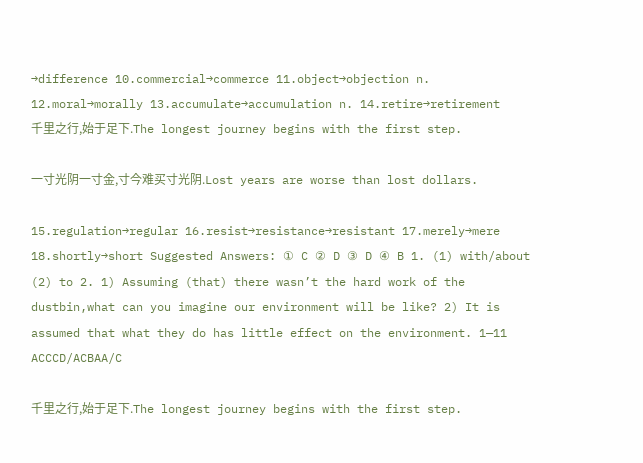→difference 10.commercial→commerce 11.object→objection n. 12.moral→morally 13.accumulate→accumulation n. 14.retire→retirement
千里之行,始于足下.The longest journey begins with the first step.

一寸光阴一寸金,寸今难买寸光阴.Lost years are worse than lost dollars.

15.regulation→regular 16.resist→resistance→resistant 17.merely→mere 18.shortly→short Suggested Answers: ① C ② D ③ D ④ B 1. (1) with/about (2) to 2. 1) Assuming (that) there wasn’t the hard work of the dustbin,what can you imagine our environment will be like? 2) It is assumed that what they do has little effect on the environment. 1—11 ACCCD/ACBAA/C

千里之行,始于足下.The longest journey begins with the first step.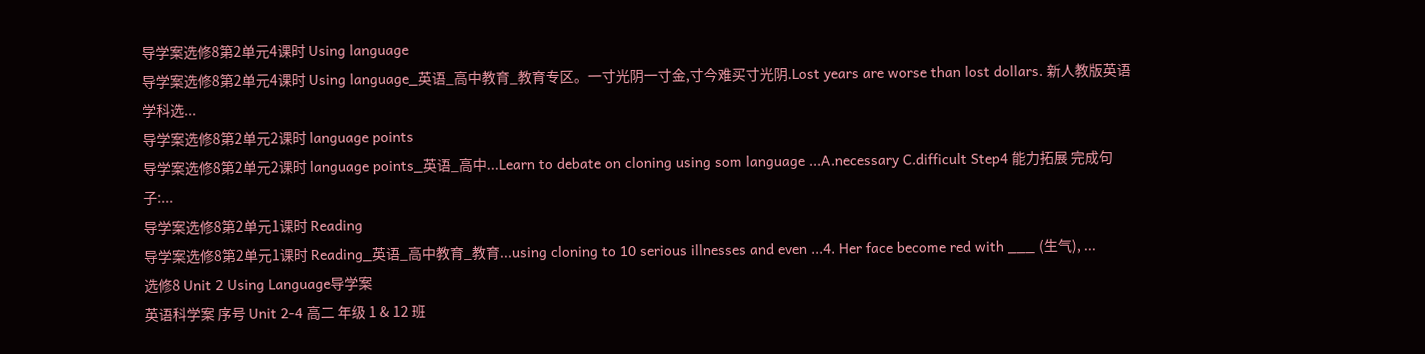导学案选修8第2单元4课时 Using language
导学案选修8第2单元4课时 Using language_英语_高中教育_教育专区。一寸光阴一寸金,寸今难买寸光阴.Lost years are worse than lost dollars. 新人教版英语学科选...
导学案选修8第2单元2课时 language points
导学案选修8第2单元2课时 language points_英语_高中...Learn to debate on cloning using som language ...A.necessary C.difficult Step4 能力拓展 完成句子:...
导学案选修8第2单元1课时 Reading
导学案选修8第2单元1课时 Reading_英语_高中教育_教育...using cloning to 10 serious illnesses and even ...4. Her face become red with ___ (生气), ...
选修8 Unit 2 Using Language导学案
英语科学案 序号 Unit 2-4 高二 年级 1 & 12 班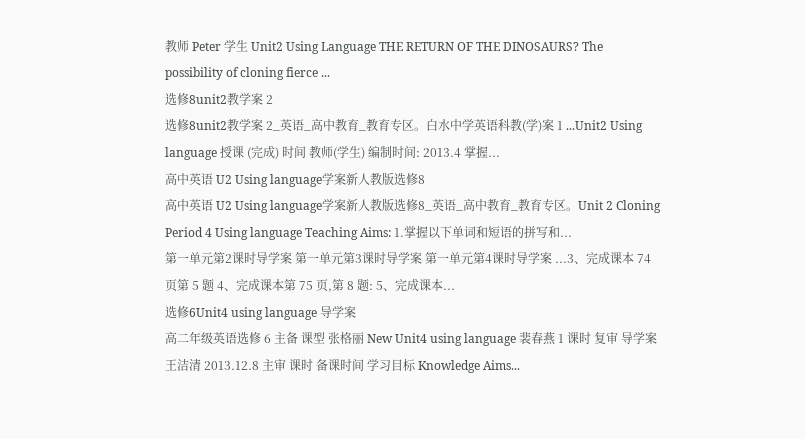教师 Peter 学生 Unit2 Using Language THE RETURN OF THE DINOSAURS? The possibility of cloning fierce ...
选修8unit2教学案 2
选修8unit2教学案 2_英语_高中教育_教育专区。白水中学英语科教(学)案 1 ...Unit2 Using language 授课 (完成) 时间 教师(学生) 编制时间: 2013.4 掌握...
高中英语 U2 Using language学案新人教版选修8
高中英语 U2 Using language学案新人教版选修8_英语_高中教育_教育专区。Unit 2 Cloning Period 4 Using language Teaching Aims: 1.掌握以下单词和短语的拼写和...
第一单元第2课时导学案 第一单元第3课时导学案 第一单元第4课时导学案 ...3、完成课本 74 页第 5 题 4、完成课本第 75 页,第 8 题: 5、完成课本...
选修6Unit4 using language 导学案
高二年级英语选修 6 主备 课型 张格丽 New Unit4 using language 裴春燕 1 课时 复审 导学案 王洁清 2013.12.8 主审 课时 备课时间 学习目标 Knowledge Aims...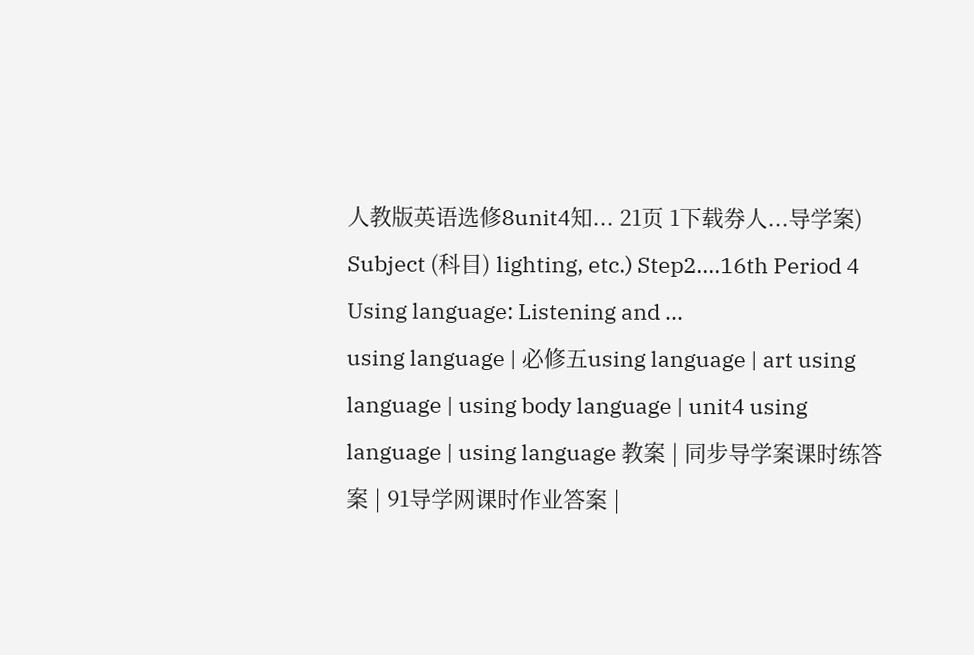人教版英语选修8unit4知... 21页 1下载券人...导学案) Subject (科目) lighting, etc.) Step2....16th Period 4 Using language: Listening and ...
using language | 必修五using language | art using language | using body language | unit4 using language | using language 教案 | 同步导学案课时练答案 | 91导学网课时作业答案 |